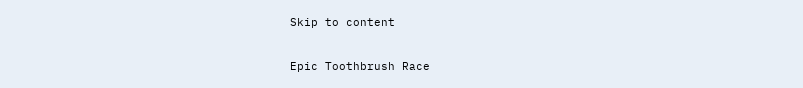Skip to content

Epic Toothbrush Race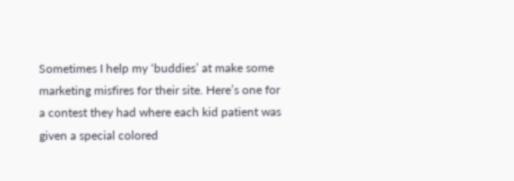Sometimes I help my ‘buddies’ at make some marketing misfires for their site. Here’s one for a contest they had where each kid patient was given a special colored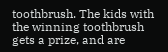toothbrush. The kids with the winning toothbrush gets a prize, and are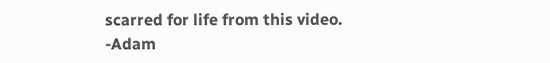scarred for life from this video. -Adam